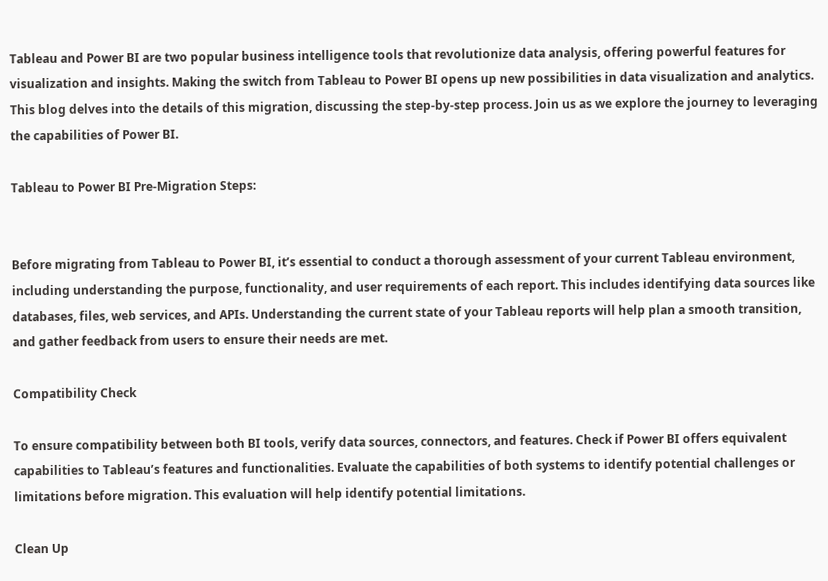Tableau and Power BI are two popular business intelligence tools that revolutionize data analysis, offering powerful features for visualization and insights. Making the switch from Tableau to Power BI opens up new possibilities in data visualization and analytics. This blog delves into the details of this migration, discussing the step-by-step process. Join us as we explore the journey to leveraging the capabilities of Power BI.

Tableau to Power BI Pre-Migration Steps:


Before migrating from Tableau to Power BI, it’s essential to conduct a thorough assessment of your current Tableau environment, including understanding the purpose, functionality, and user requirements of each report. This includes identifying data sources like databases, files, web services, and APIs. Understanding the current state of your Tableau reports will help plan a smooth transition, and gather feedback from users to ensure their needs are met.

Compatibility Check

To ensure compatibility between both BI tools, verify data sources, connectors, and features. Check if Power BI offers equivalent capabilities to Tableau’s features and functionalities. Evaluate the capabilities of both systems to identify potential challenges or limitations before migration. This evaluation will help identify potential limitations.

Clean Up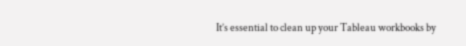It’s essential to clean up your Tableau workbooks by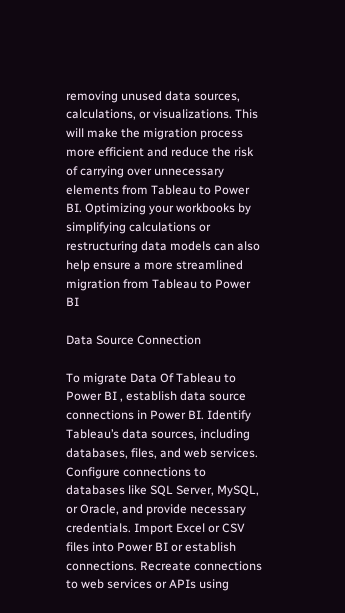removing unused data sources, calculations, or visualizations. This will make the migration process more efficient and reduce the risk of carrying over unnecessary elements from Tableau to Power BI. Optimizing your workbooks by simplifying calculations or restructuring data models can also help ensure a more streamlined migration from Tableau to Power BI

Data Source Connection

To migrate Data Of Tableau to Power BI , establish data source connections in Power BI. Identify Tableau’s data sources, including databases, files, and web services. Configure connections to databases like SQL Server, MySQL, or Oracle, and provide necessary credentials. Import Excel or CSV files into Power BI or establish connections. Recreate connections to web services or APIs using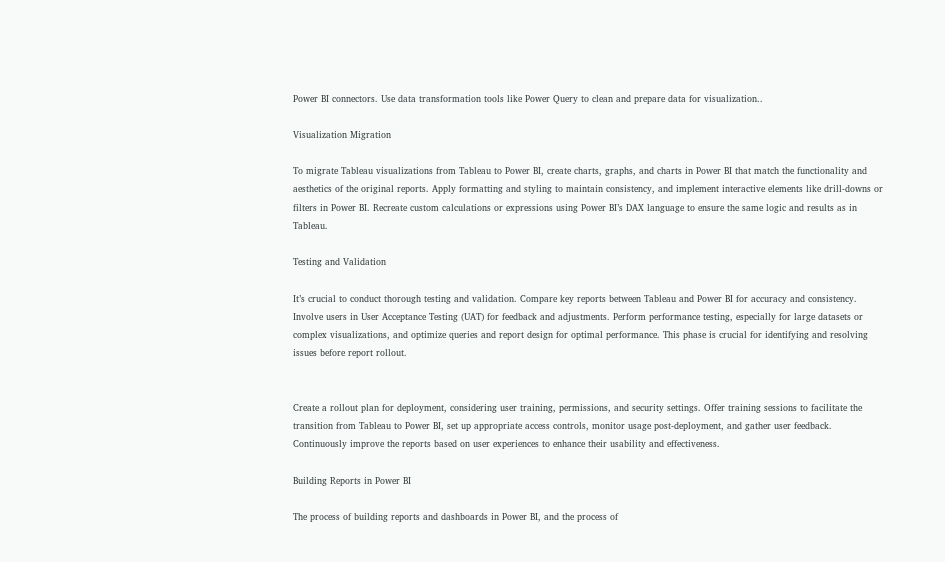Power BI connectors. Use data transformation tools like Power Query to clean and prepare data for visualization..

Visualization Migration

To migrate Tableau visualizations from Tableau to Power BI, create charts, graphs, and charts in Power BI that match the functionality and aesthetics of the original reports. Apply formatting and styling to maintain consistency, and implement interactive elements like drill-downs or filters in Power BI. Recreate custom calculations or expressions using Power BI’s DAX language to ensure the same logic and results as in Tableau.

Testing and Validation

It’s crucial to conduct thorough testing and validation. Compare key reports between Tableau and Power BI for accuracy and consistency. Involve users in User Acceptance Testing (UAT) for feedback and adjustments. Perform performance testing, especially for large datasets or complex visualizations, and optimize queries and report design for optimal performance. This phase is crucial for identifying and resolving issues before report rollout.


Create a rollout plan for deployment, considering user training, permissions, and security settings. Offer training sessions to facilitate the transition from Tableau to Power BI, set up appropriate access controls, monitor usage post-deployment, and gather user feedback. Continuously improve the reports based on user experiences to enhance their usability and effectiveness.

Building Reports in Power BI

The process of building reports and dashboards in Power BI, and the process of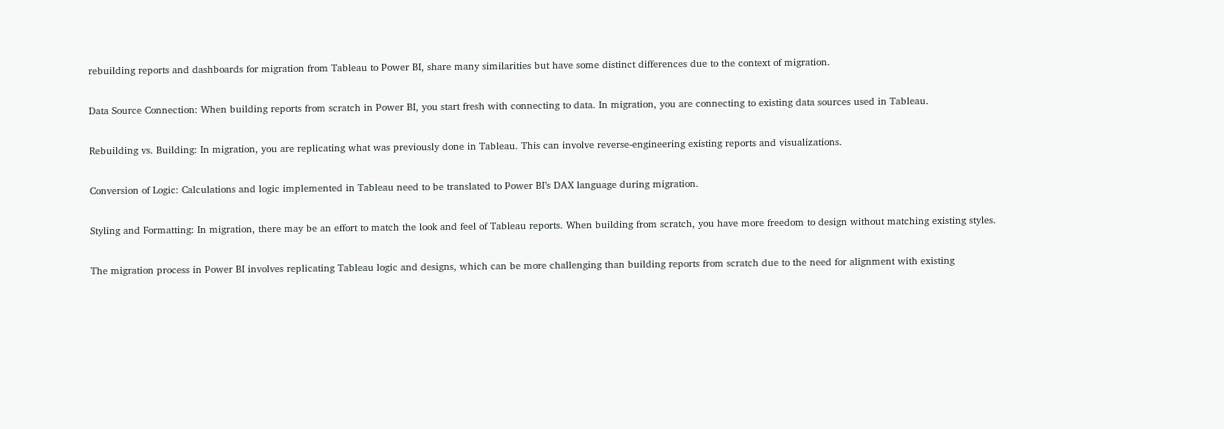rebuilding reports and dashboards for migration from Tableau to Power BI, share many similarities but have some distinct differences due to the context of migration.

Data Source Connection: When building reports from scratch in Power BI, you start fresh with connecting to data. In migration, you are connecting to existing data sources used in Tableau.

Rebuilding vs. Building: In migration, you are replicating what was previously done in Tableau. This can involve reverse-engineering existing reports and visualizations.

Conversion of Logic: Calculations and logic implemented in Tableau need to be translated to Power BI’s DAX language during migration.

Styling and Formatting: In migration, there may be an effort to match the look and feel of Tableau reports. When building from scratch, you have more freedom to design without matching existing styles.

The migration process in Power BI involves replicating Tableau logic and designs, which can be more challenging than building reports from scratch due to the need for alignment with existing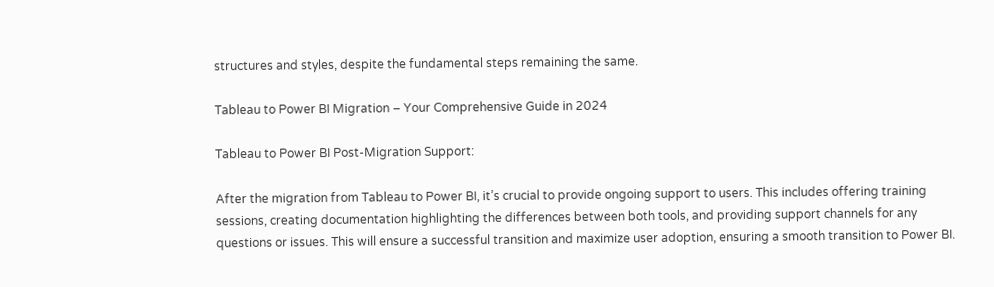structures and styles, despite the fundamental steps remaining the same.

Tableau to Power BI Migration – Your Comprehensive Guide in 2024

Tableau to Power BI Post-Migration Support:

After the migration from Tableau to Power BI, it’s crucial to provide ongoing support to users. This includes offering training sessions, creating documentation highlighting the differences between both tools, and providing support channels for any questions or issues. This will ensure a successful transition and maximize user adoption, ensuring a smooth transition to Power BI.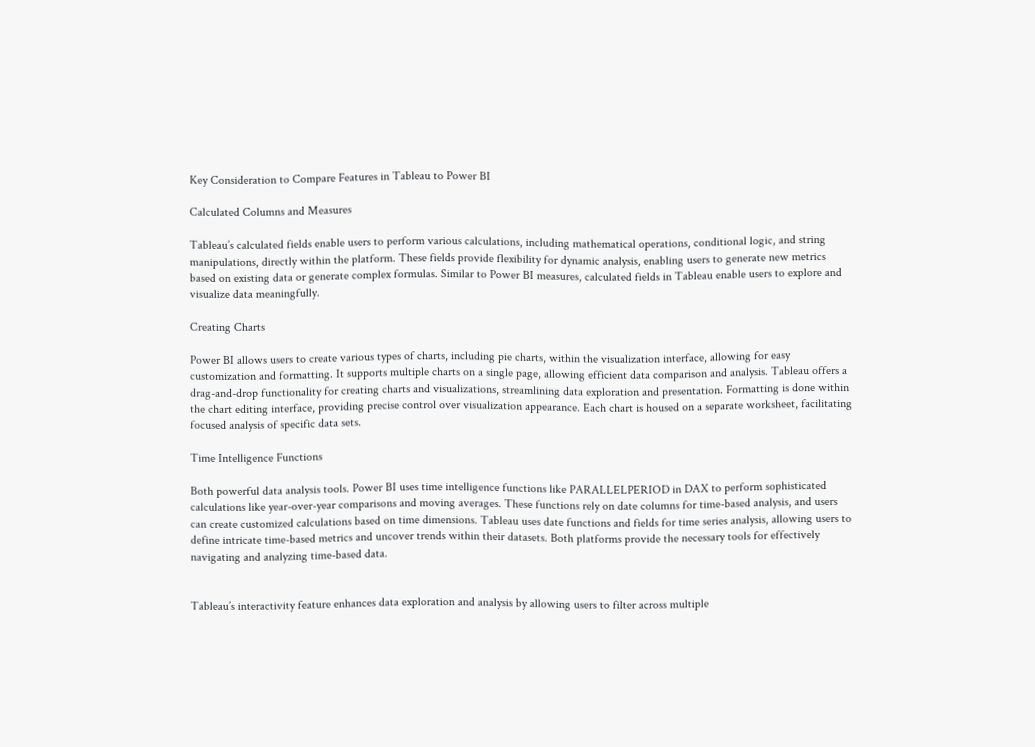Key Consideration to Compare Features in Tableau to Power BI

Calculated Columns and Measures

Tableau’s calculated fields enable users to perform various calculations, including mathematical operations, conditional logic, and string manipulations, directly within the platform. These fields provide flexibility for dynamic analysis, enabling users to generate new metrics based on existing data or generate complex formulas. Similar to Power BI measures, calculated fields in Tableau enable users to explore and visualize data meaningfully.

Creating Charts

Power BI allows users to create various types of charts, including pie charts, within the visualization interface, allowing for easy customization and formatting. It supports multiple charts on a single page, allowing efficient data comparison and analysis. Tableau offers a drag-and-drop functionality for creating charts and visualizations, streamlining data exploration and presentation. Formatting is done within the chart editing interface, providing precise control over visualization appearance. Each chart is housed on a separate worksheet, facilitating focused analysis of specific data sets.

Time Intelligence Functions

Both powerful data analysis tools. Power BI uses time intelligence functions like PARALLELPERIOD in DAX to perform sophisticated calculations like year-over-year comparisons and moving averages. These functions rely on date columns for time-based analysis, and users can create customized calculations based on time dimensions. Tableau uses date functions and fields for time series analysis, allowing users to define intricate time-based metrics and uncover trends within their datasets. Both platforms provide the necessary tools for effectively navigating and analyzing time-based data.


Tableau’s interactivity feature enhances data exploration and analysis by allowing users to filter across multiple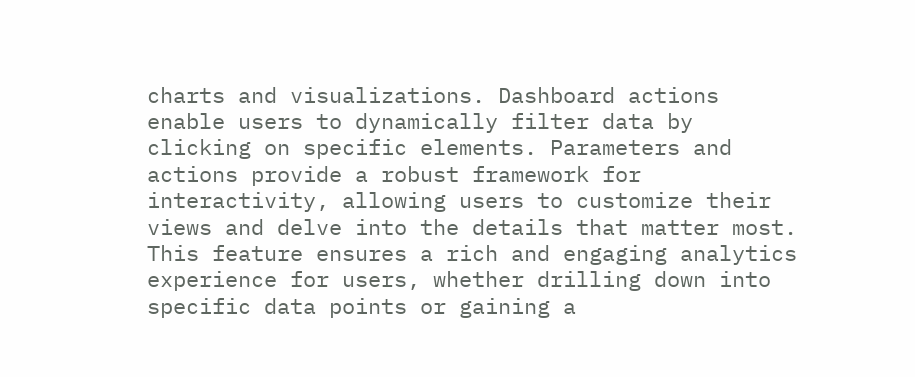charts and visualizations. Dashboard actions enable users to dynamically filter data by clicking on specific elements. Parameters and actions provide a robust framework for interactivity, allowing users to customize their views and delve into the details that matter most. This feature ensures a rich and engaging analytics experience for users, whether drilling down into specific data points or gaining a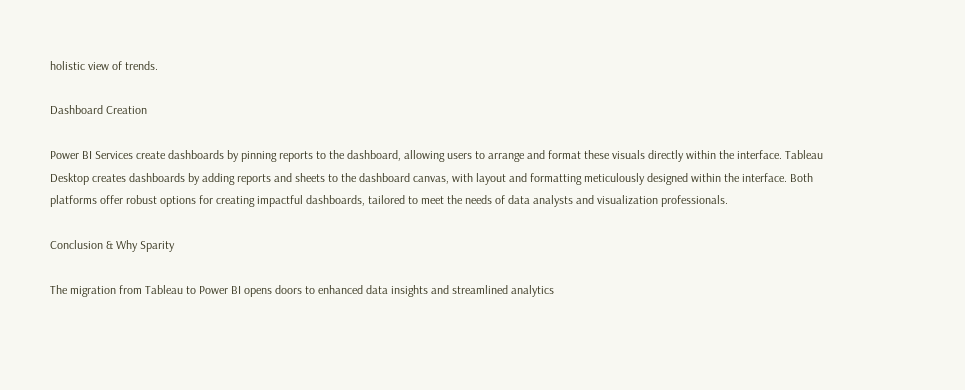holistic view of trends.

Dashboard Creation

Power BI Services create dashboards by pinning reports to the dashboard, allowing users to arrange and format these visuals directly within the interface. Tableau Desktop creates dashboards by adding reports and sheets to the dashboard canvas, with layout and formatting meticulously designed within the interface. Both platforms offer robust options for creating impactful dashboards, tailored to meet the needs of data analysts and visualization professionals.

Conclusion & Why Sparity

The migration from Tableau to Power BI opens doors to enhanced data insights and streamlined analytics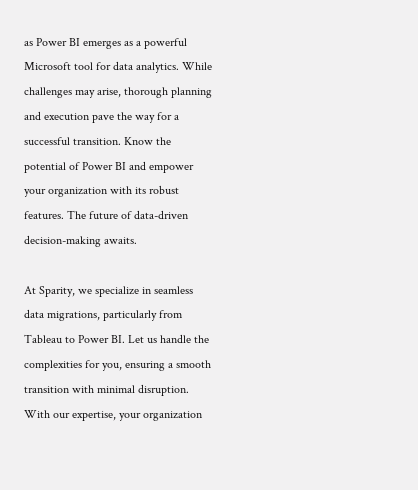as Power BI emerges as a powerful Microsoft tool for data analytics. While challenges may arise, thorough planning and execution pave the way for a successful transition. Know the potential of Power BI and empower your organization with its robust features. The future of data-driven decision-making awaits.

At Sparity, we specialize in seamless data migrations, particularly from Tableau to Power BI. Let us handle the complexities for you, ensuring a smooth transition with minimal disruption. With our expertise, your organization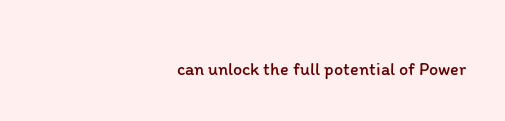can unlock the full potential of Power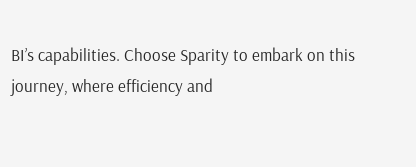BI’s capabilities. Choose Sparity to embark on this journey, where efficiency and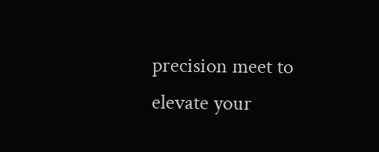precision meet to elevate your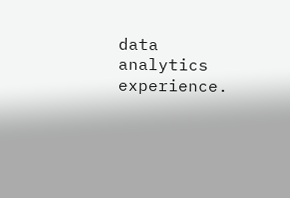data analytics experience.